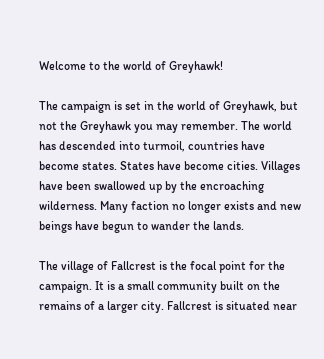Welcome to the world of Greyhawk!

The campaign is set in the world of Greyhawk, but not the Greyhawk you may remember. The world has descended into turmoil, countries have become states. States have become cities. Villages have been swallowed up by the encroaching wilderness. Many faction no longer exists and new beings have begun to wander the lands.

The village of Fallcrest is the focal point for the campaign. It is a small community built on the remains of a larger city. Fallcrest is situated near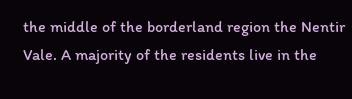the middle of the borderland region the Nentir Vale. A majority of the residents live in the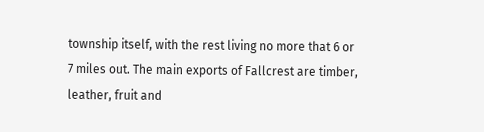township itself, with the rest living no more that 6 or 7 miles out. The main exports of Fallcrest are timber, leather, fruit and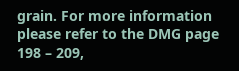grain. For more information please refer to the DMG page 198 – 209,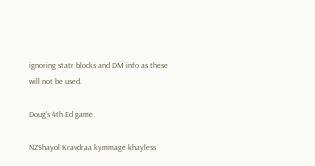ignoring statr blocks and DM info as these will not be used.

Doug's 4th Ed game

NZShayol Kravdraa kymmage khayless